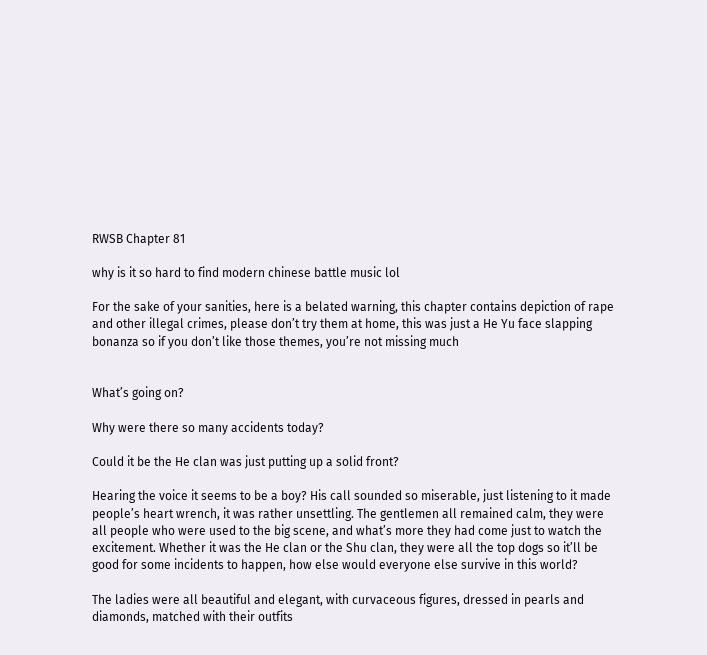RWSB Chapter 81

why is it so hard to find modern chinese battle music lol

For the sake of your sanities, here is a belated warning, this chapter contains depiction of rape and other illegal crimes, please don’t try them at home, this was just a He Yu face slapping bonanza so if you don’t like those themes, you’re not missing much


What’s going on?

Why were there so many accidents today?

Could it be the He clan was just putting up a solid front?

Hearing the voice it seems to be a boy? His call sounded so miserable, just listening to it made people’s heart wrench, it was rather unsettling. The gentlemen all remained calm, they were all people who were used to the big scene, and what’s more they had come just to watch the excitement. Whether it was the He clan or the Shu clan, they were all the top dogs so it’ll be good for some incidents to happen, how else would everyone else survive in this world?

The ladies were all beautiful and elegant, with curvaceous figures, dressed in pearls and diamonds, matched with their outfits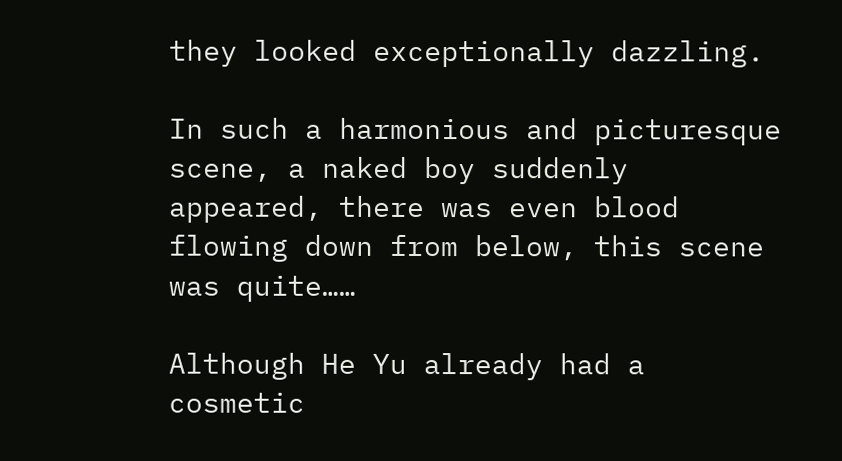they looked exceptionally dazzling.

In such a harmonious and picturesque scene, a naked boy suddenly appeared, there was even blood flowing down from below, this scene was quite……

Although He Yu already had a cosmetic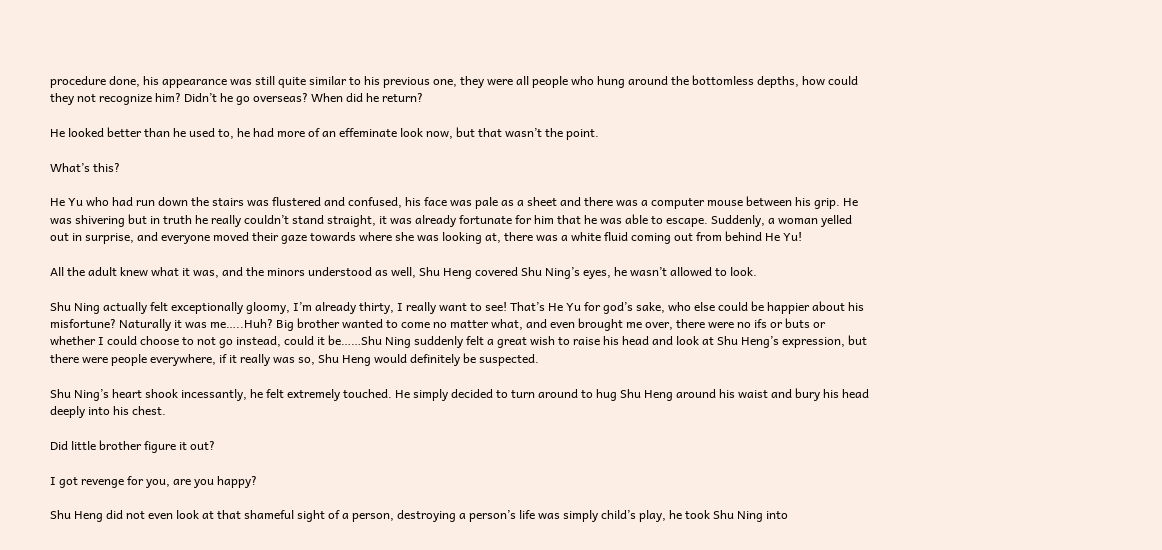procedure done, his appearance was still quite similar to his previous one, they were all people who hung around the bottomless depths, how could they not recognize him? Didn’t he go overseas? When did he return?

He looked better than he used to, he had more of an effeminate look now, but that wasn’t the point.

What’s this?

He Yu who had run down the stairs was flustered and confused, his face was pale as a sheet and there was a computer mouse between his grip. He was shivering but in truth he really couldn’t stand straight, it was already fortunate for him that he was able to escape. Suddenly, a woman yelled out in surprise, and everyone moved their gaze towards where she was looking at, there was a white fluid coming out from behind He Yu!

All the adult knew what it was, and the minors understood as well, Shu Heng covered Shu Ning’s eyes, he wasn’t allowed to look.

Shu Ning actually felt exceptionally gloomy, I’m already thirty, I really want to see! That’s He Yu for god’s sake, who else could be happier about his misfortune? Naturally it was me…..Huh? Big brother wanted to come no matter what, and even brought me over, there were no ifs or buts or whether I could choose to not go instead, could it be……Shu Ning suddenly felt a great wish to raise his head and look at Shu Heng’s expression, but there were people everywhere, if it really was so, Shu Heng would definitely be suspected.

Shu Ning’s heart shook incessantly, he felt extremely touched. He simply decided to turn around to hug Shu Heng around his waist and bury his head deeply into his chest.

Did little brother figure it out?

I got revenge for you, are you happy?

Shu Heng did not even look at that shameful sight of a person, destroying a person’s life was simply child’s play, he took Shu Ning into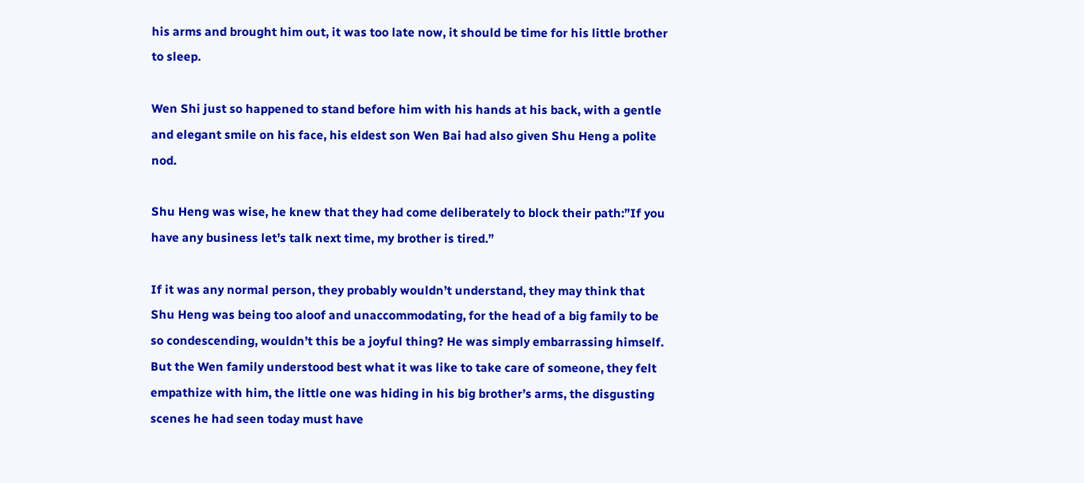his arms and brought him out, it was too late now, it should be time for his little brother to sleep.

Wen Shi just so happened to stand before him with his hands at his back, with a gentle and elegant smile on his face, his eldest son Wen Bai had also given Shu Heng a polite nod.

Shu Heng was wise, he knew that they had come deliberately to block their path:”If you have any business let’s talk next time, my brother is tired.”

If it was any normal person, they probably wouldn’t understand, they may think that Shu Heng was being too aloof and unaccommodating, for the head of a big family to be so condescending, wouldn’t this be a joyful thing? He was simply embarrassing himself. But the Wen family understood best what it was like to take care of someone, they felt empathize with him, the little one was hiding in his big brother’s arms, the disgusting scenes he had seen today must have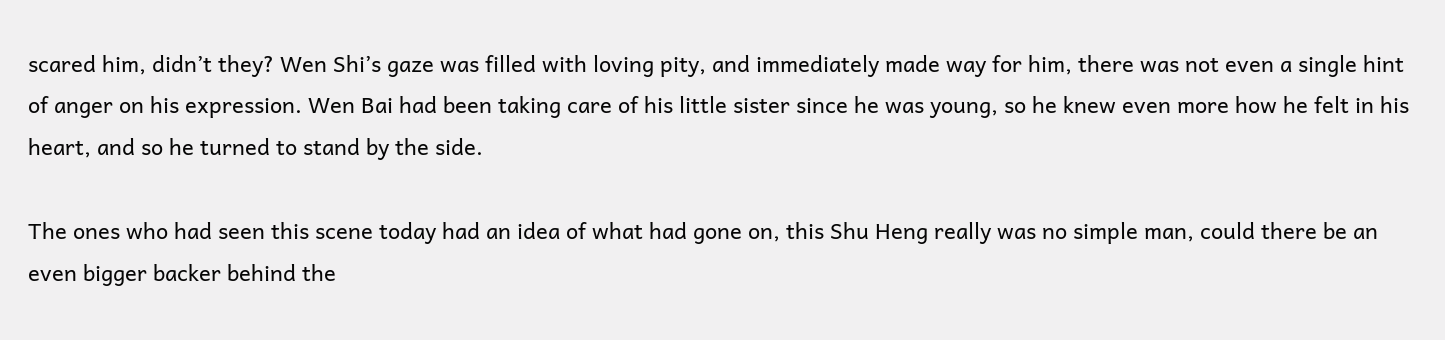scared him, didn’t they? Wen Shi’s gaze was filled with loving pity, and immediately made way for him, there was not even a single hint of anger on his expression. Wen Bai had been taking care of his little sister since he was young, so he knew even more how he felt in his heart, and so he turned to stand by the side.

The ones who had seen this scene today had an idea of what had gone on, this Shu Heng really was no simple man, could there be an even bigger backer behind the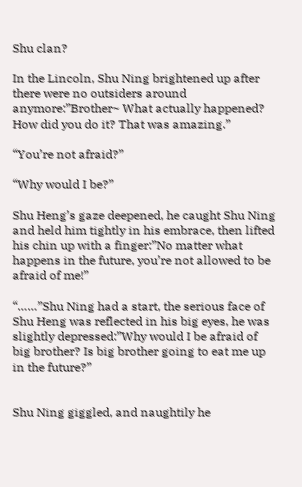Shu clan?

In the Lincoln, Shu Ning brightened up after there were no outsiders around anymore:”Brother~ What actually happened? How did you do it? That was amazing.”

“You’re not afraid?”

“Why would I be?”

Shu Heng’s gaze deepened, he caught Shu Ning and held him tightly in his embrace, then lifted his chin up with a finger:”No matter what happens in the future, you’re not allowed to be afraid of me!”

“……”Shu Ning had a start, the serious face of Shu Heng was reflected in his big eyes, he was slightly depressed:”Why would I be afraid of big brother? Is big brother going to eat me up in the future?”


Shu Ning giggled, and naughtily he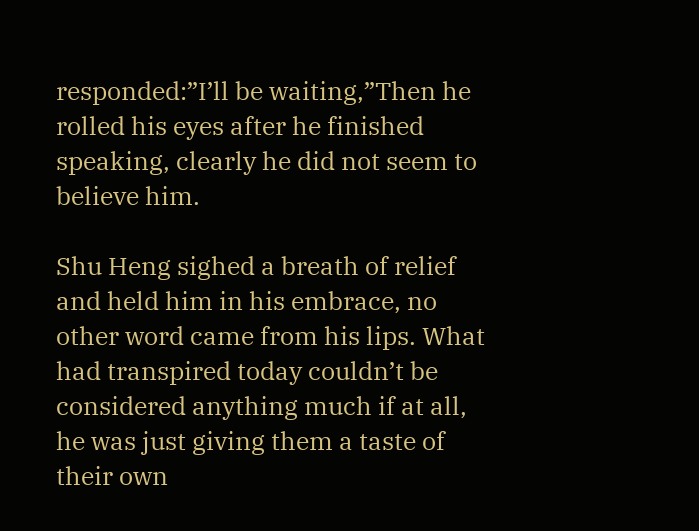responded:”I’ll be waiting,”Then he rolled his eyes after he finished speaking, clearly he did not seem to believe him.

Shu Heng sighed a breath of relief and held him in his embrace, no other word came from his lips. What had transpired today couldn’t be considered anything much if at all, he was just giving them a taste of their own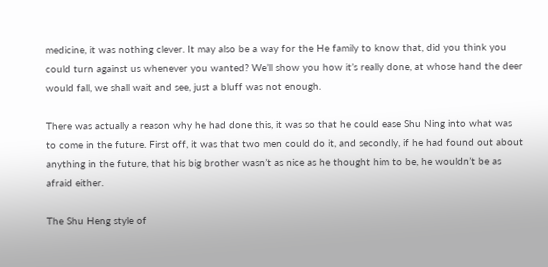medicine, it was nothing clever. It may also be a way for the He family to know that, did you think you could turn against us whenever you wanted? We’ll show you how it’s really done, at whose hand the deer would fall, we shall wait and see, just a bluff was not enough.

There was actually a reason why he had done this, it was so that he could ease Shu Ning into what was to come in the future. First off, it was that two men could do it, and secondly, if he had found out about anything in the future, that his big brother wasn’t as nice as he thought him to be, he wouldn’t be as afraid either.

The Shu Heng style of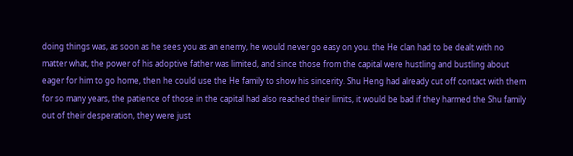doing things was, as soon as he sees you as an enemy, he would never go easy on you. the He clan had to be dealt with no matter what, the power of his adoptive father was limited, and since those from the capital were hustling and bustling about eager for him to go home, then he could use the He family to show his sincerity. Shu Heng had already cut off contact with them for so many years, the patience of those in the capital had also reached their limits, it would be bad if they harmed the Shu family out of their desperation, they were just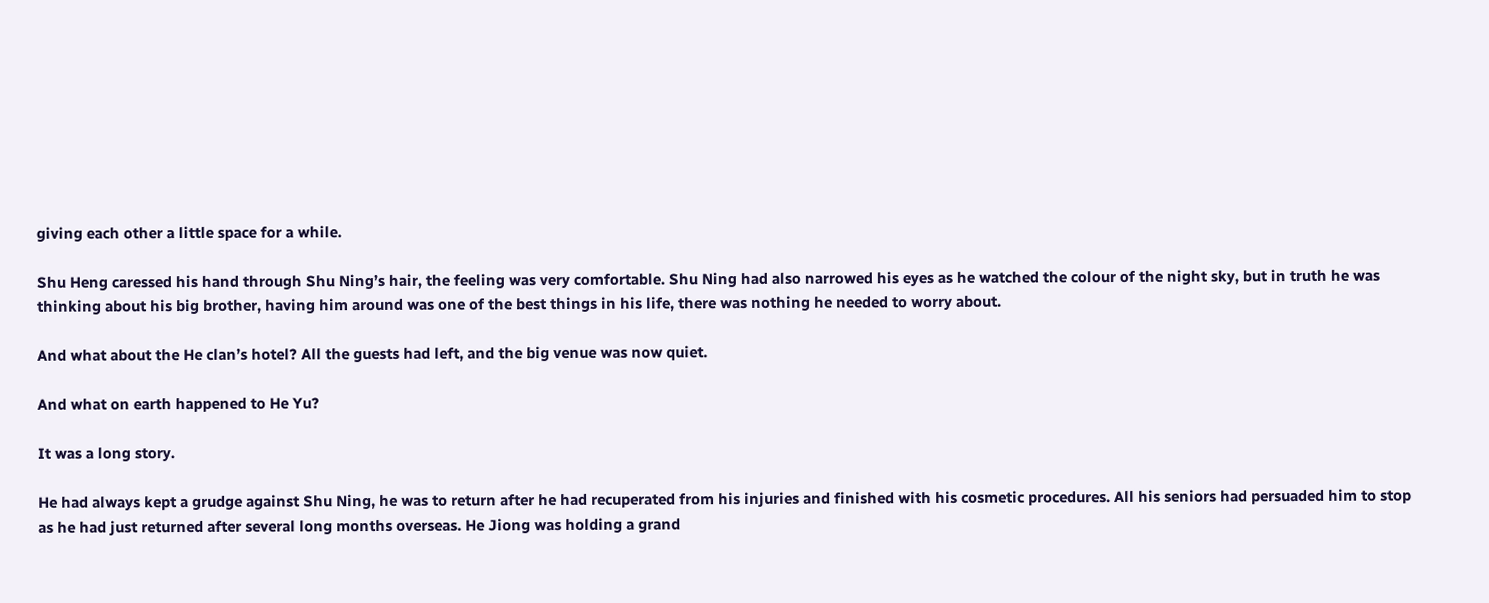giving each other a little space for a while.

Shu Heng caressed his hand through Shu Ning’s hair, the feeling was very comfortable. Shu Ning had also narrowed his eyes as he watched the colour of the night sky, but in truth he was thinking about his big brother, having him around was one of the best things in his life, there was nothing he needed to worry about.

And what about the He clan’s hotel? All the guests had left, and the big venue was now quiet.

And what on earth happened to He Yu?

It was a long story.

He had always kept a grudge against Shu Ning, he was to return after he had recuperated from his injuries and finished with his cosmetic procedures. All his seniors had persuaded him to stop as he had just returned after several long months overseas. He Jiong was holding a grand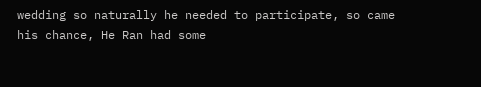wedding so naturally he needed to participate, so came his chance, He Ran had some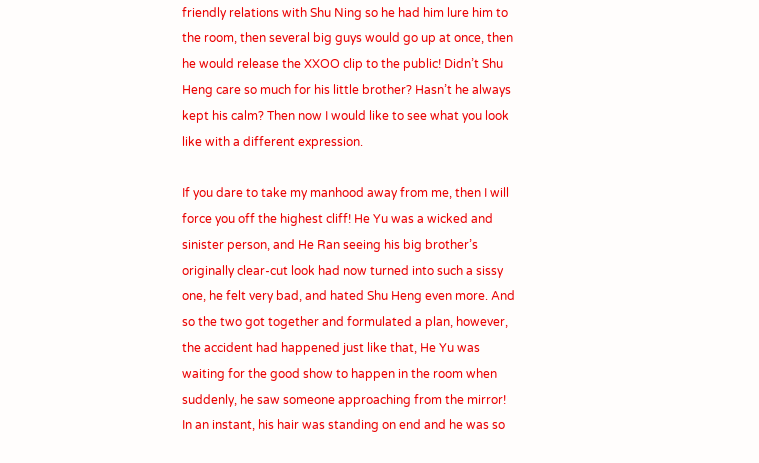friendly relations with Shu Ning so he had him lure him to the room, then several big guys would go up at once, then he would release the XXOO clip to the public! Didn’t Shu Heng care so much for his little brother? Hasn’t he always kept his calm? Then now I would like to see what you look like with a different expression.

If you dare to take my manhood away from me, then I will force you off the highest cliff! He Yu was a wicked and sinister person, and He Ran seeing his big brother’s originally clear-cut look had now turned into such a sissy one, he felt very bad, and hated Shu Heng even more. And so the two got together and formulated a plan, however, the accident had happened just like that, He Yu was waiting for the good show to happen in the room when suddenly, he saw someone approaching from the mirror! In an instant, his hair was standing on end and he was so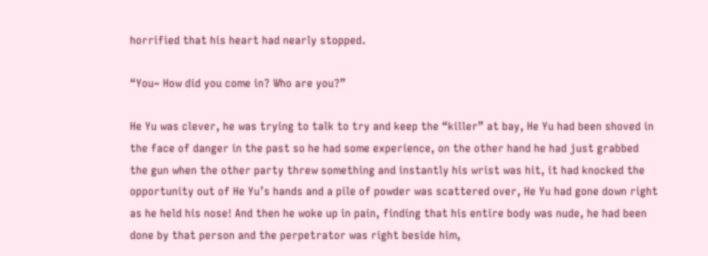horrified that his heart had nearly stopped.

“You~ How did you come in? Who are you?”

He Yu was clever, he was trying to talk to try and keep the “killer” at bay, He Yu had been shoved in the face of danger in the past so he had some experience, on the other hand he had just grabbed the gun when the other party threw something and instantly his wrist was hit, it had knocked the opportunity out of He Yu’s hands and a pile of powder was scattered over, He Yu had gone down right as he held his nose! And then he woke up in pain, finding that his entire body was nude, he had been done by that person and the perpetrator was right beside him,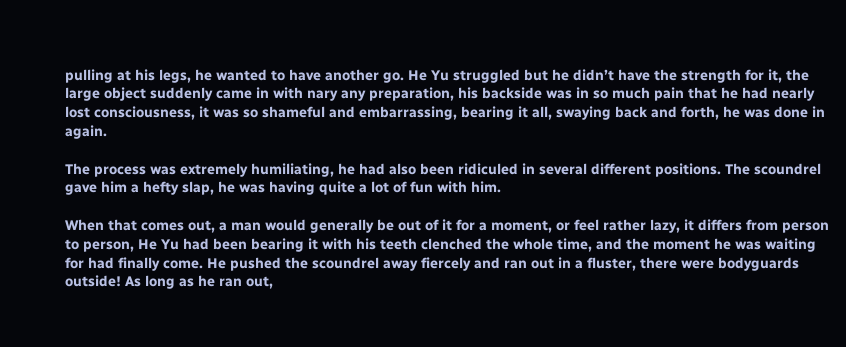pulling at his legs, he wanted to have another go. He Yu struggled but he didn’t have the strength for it, the large object suddenly came in with nary any preparation, his backside was in so much pain that he had nearly lost consciousness, it was so shameful and embarrassing, bearing it all, swaying back and forth, he was done in again.

The process was extremely humiliating, he had also been ridiculed in several different positions. The scoundrel gave him a hefty slap, he was having quite a lot of fun with him.

When that comes out, a man would generally be out of it for a moment, or feel rather lazy, it differs from person to person, He Yu had been bearing it with his teeth clenched the whole time, and the moment he was waiting for had finally come. He pushed the scoundrel away fiercely and ran out in a fluster, there were bodyguards outside! As long as he ran out,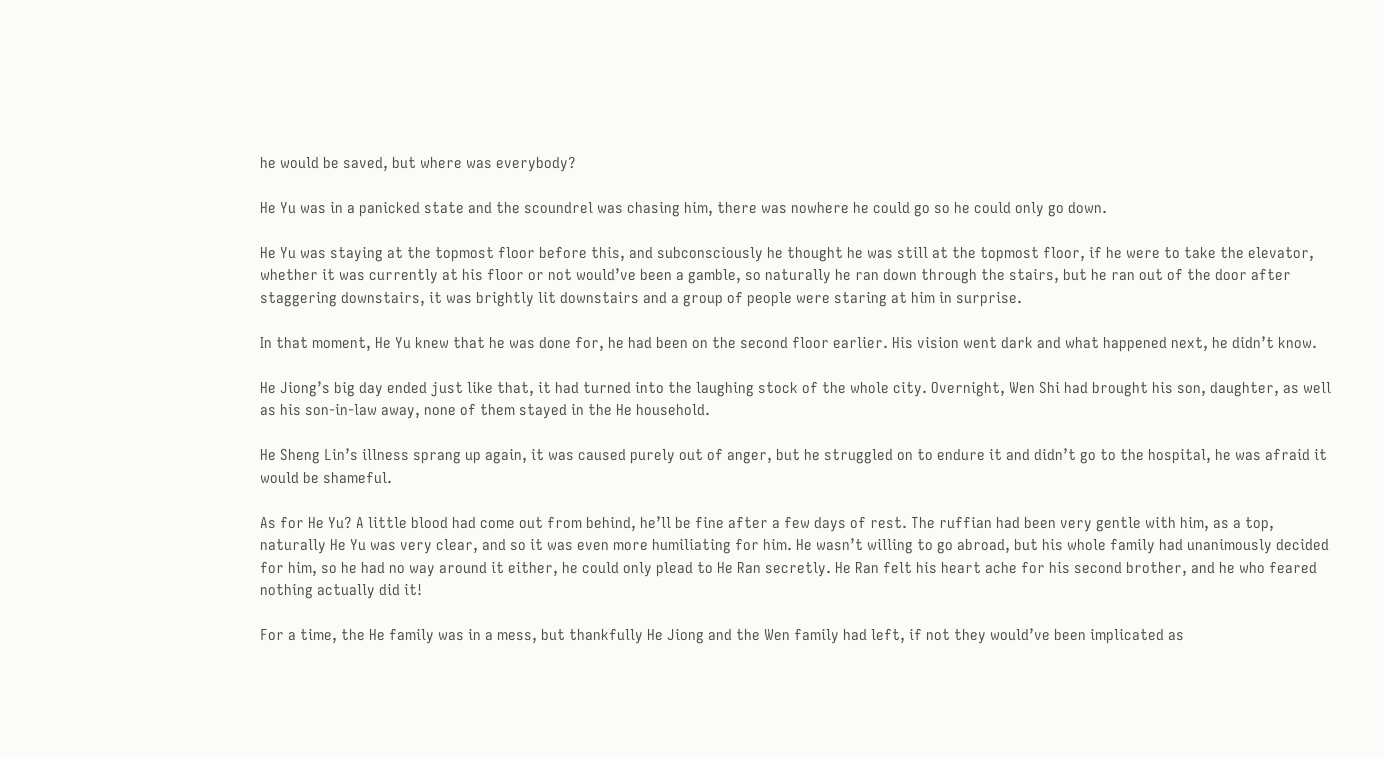he would be saved, but where was everybody?

He Yu was in a panicked state and the scoundrel was chasing him, there was nowhere he could go so he could only go down.

He Yu was staying at the topmost floor before this, and subconsciously he thought he was still at the topmost floor, if he were to take the elevator, whether it was currently at his floor or not would’ve been a gamble, so naturally he ran down through the stairs, but he ran out of the door after staggering downstairs, it was brightly lit downstairs and a group of people were staring at him in surprise.

In that moment, He Yu knew that he was done for, he had been on the second floor earlier. His vision went dark and what happened next, he didn’t know.

He Jiong’s big day ended just like that, it had turned into the laughing stock of the whole city. Overnight, Wen Shi had brought his son, daughter, as well as his son-in-law away, none of them stayed in the He household.

He Sheng Lin’s illness sprang up again, it was caused purely out of anger, but he struggled on to endure it and didn’t go to the hospital, he was afraid it would be shameful.

As for He Yu? A little blood had come out from behind, he’ll be fine after a few days of rest. The ruffian had been very gentle with him, as a top, naturally He Yu was very clear, and so it was even more humiliating for him. He wasn’t willing to go abroad, but his whole family had unanimously decided for him, so he had no way around it either, he could only plead to He Ran secretly. He Ran felt his heart ache for his second brother, and he who feared nothing actually did it!

For a time, the He family was in a mess, but thankfully He Jiong and the Wen family had left, if not they would’ve been implicated as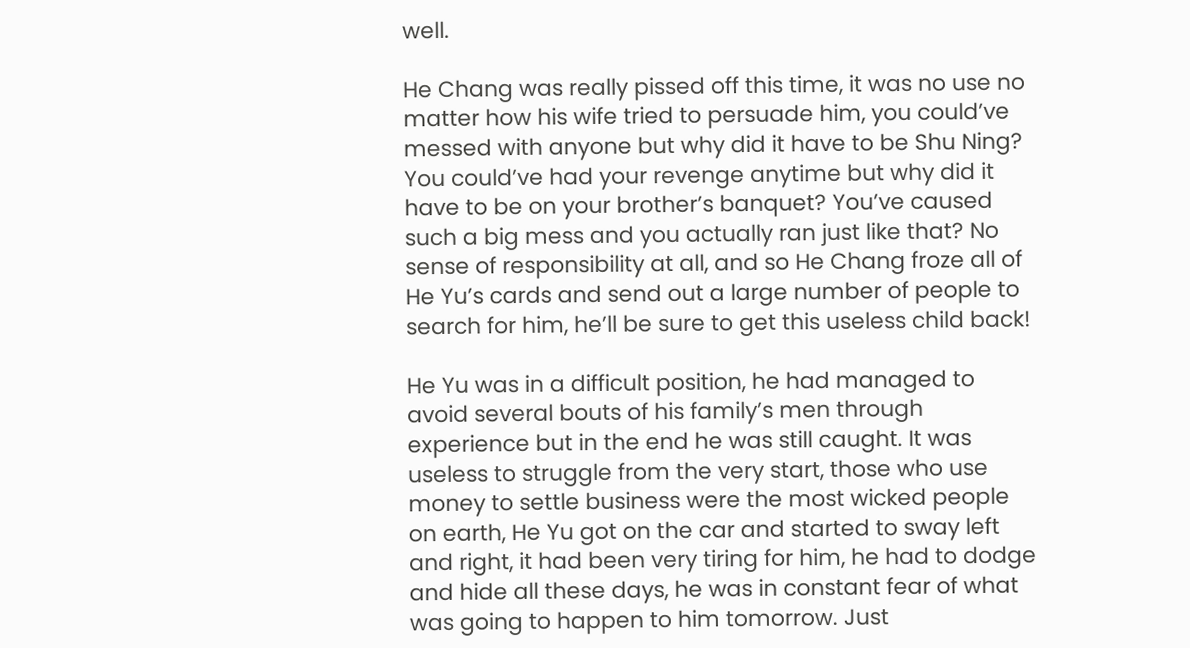well.

He Chang was really pissed off this time, it was no use no matter how his wife tried to persuade him, you could’ve messed with anyone but why did it have to be Shu Ning? You could’ve had your revenge anytime but why did it have to be on your brother’s banquet? You’ve caused such a big mess and you actually ran just like that? No sense of responsibility at all, and so He Chang froze all of He Yu’s cards and send out a large number of people to search for him, he’ll be sure to get this useless child back!

He Yu was in a difficult position, he had managed to avoid several bouts of his family’s men through experience but in the end he was still caught. It was useless to struggle from the very start, those who use money to settle business were the most wicked people on earth, He Yu got on the car and started to sway left and right, it had been very tiring for him, he had to dodge and hide all these days, he was in constant fear of what was going to happen to him tomorrow. Just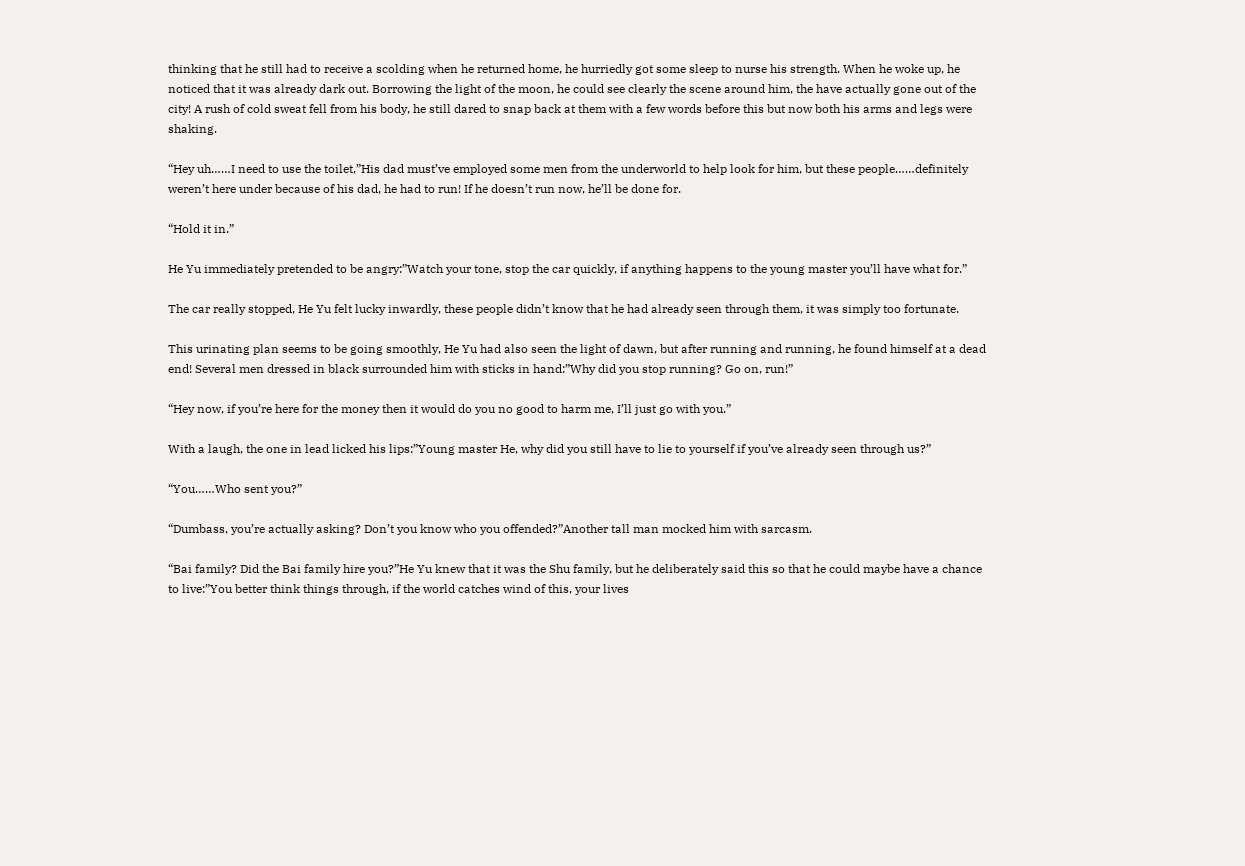thinking that he still had to receive a scolding when he returned home, he hurriedly got some sleep to nurse his strength. When he woke up, he noticed that it was already dark out. Borrowing the light of the moon, he could see clearly the scene around him, the have actually gone out of the city! A rush of cold sweat fell from his body, he still dared to snap back at them with a few words before this but now both his arms and legs were shaking.

“Hey uh……I need to use the toilet,”His dad must’ve employed some men from the underworld to help look for him, but these people……definitely weren’t here under because of his dad, he had to run! If he doesn’t run now, he’ll be done for.

“Hold it in.”

He Yu immediately pretended to be angry:”Watch your tone, stop the car quickly, if anything happens to the young master you’ll have what for.”

The car really stopped, He Yu felt lucky inwardly, these people didn’t know that he had already seen through them, it was simply too fortunate.

This urinating plan seems to be going smoothly, He Yu had also seen the light of dawn, but after running and running, he found himself at a dead end! Several men dressed in black surrounded him with sticks in hand:”Why did you stop running? Go on, run!”

“Hey now, if you’re here for the money then it would do you no good to harm me, I’ll just go with you.”

With a laugh, the one in lead licked his lips:”Young master He, why did you still have to lie to yourself if you’ve already seen through us?”

“You……Who sent you?”

“Dumbass, you’re actually asking? Don’t you know who you offended?”Another tall man mocked him with sarcasm.

“Bai family? Did the Bai family hire you?”He Yu knew that it was the Shu family, but he deliberately said this so that he could maybe have a chance to live:”You better think things through, if the world catches wind of this, your lives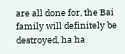are all done for, the Bai family will definitely be destroyed, ha ha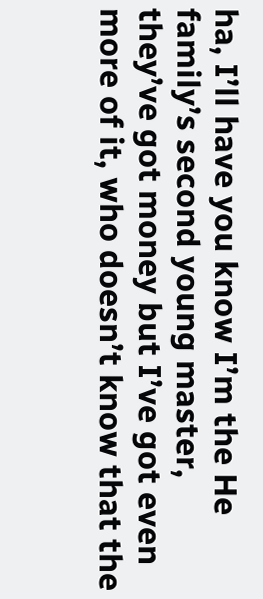ha, I’ll have you know I’m the He family’s second young master, they’ve got money but I’ve got even more of it, who doesn’t know that the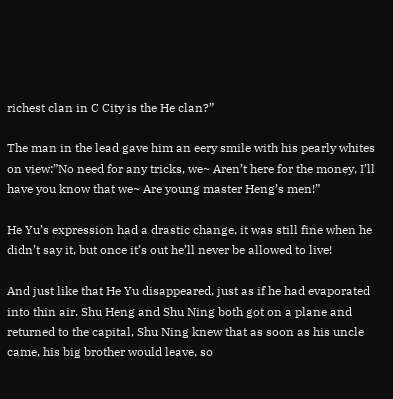richest clan in C City is the He clan?”

The man in the lead gave him an eery smile with his pearly whites on view:”No need for any tricks, we~ Aren’t here for the money, I’ll have you know that we~ Are young master Heng’s men!”

He Yu’s expression had a drastic change, it was still fine when he didn’t say it, but once it’s out he’ll never be allowed to live!

And just like that He Yu disappeared, just as if he had evaporated into thin air. Shu Heng and Shu Ning both got on a plane and returned to the capital, Shu Ning knew that as soon as his uncle came, his big brother would leave, so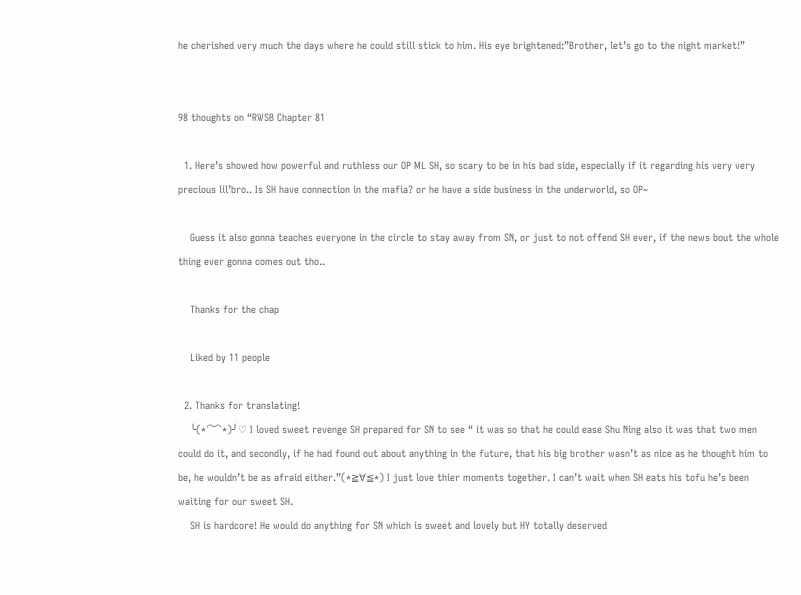he cherished very much the days where he could still stick to him. His eye brightened:”Brother, let’s go to the night market!”


98 thoughts on “RWSB Chapter 81

  1. Here’s showed how powerful and ruthless our OP ML SH, so scary to be in his bad side, especially if it regarding his very very precious lil’bro.. Is SH have connection in the mafia? or he have a side business in the underworld, so OP~

    Guess it also gonna teaches everyone in the circle to stay away from SN, or just to not offend SH ever, if the news bout the whole thing ever gonna comes out tho..

    Thanks for the chap

    Liked by 11 people

  2. Thanks for translating!
    ╰(*´︶`*)╯♡ I loved sweet revenge SH prepared for SN to see “ it was so that he could ease Shu Ning also it was that two men could do it, and secondly, if he had found out about anything in the future, that his big brother wasn’t as nice as he thought him to be, he wouldn’t be as afraid either.”(*≧∀≦*) I just love thier moments together. I can’t wait when SH eats his tofu he’s been waiting for our sweet SH.
    SH is hardcore! He would do anything for SN which is sweet and lovely but HY totally deserved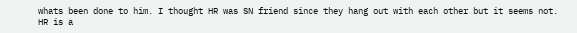whats been done to him. I thought HR was SN friend since they hang out with each other but it seems not. HR is a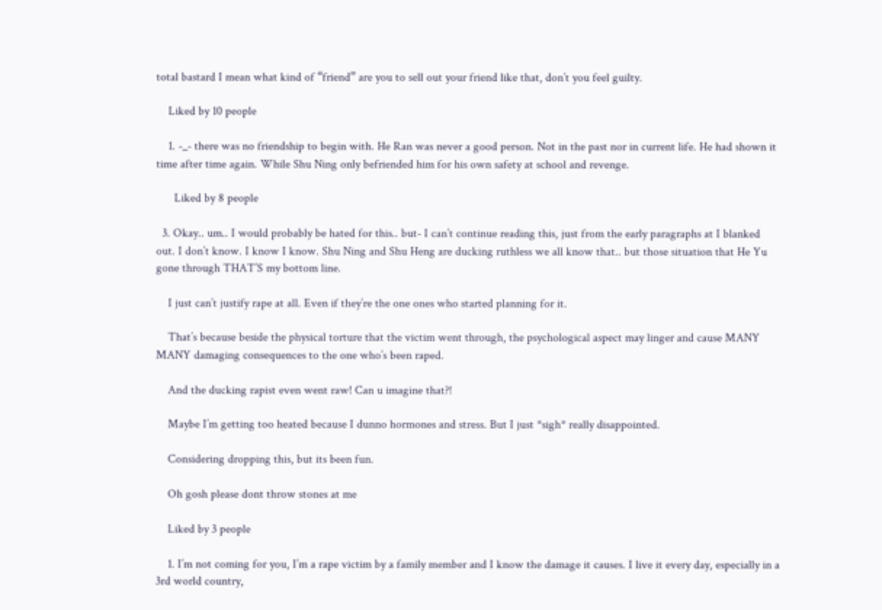total bastard I mean what kind of “friend” are you to sell out your friend like that, don’t you feel guilty.

    Liked by 10 people

    1. -_- there was no friendship to begin with. He Ran was never a good person. Not in the past nor in current life. He had shown it time after time again. While Shu Ning only befriended him for his own safety at school and revenge.

      Liked by 8 people

  3. Okay.. um.. I would probably be hated for this.. but- I can’t continue reading this, just from the early paragraphs at I blanked out. I don’t know. I know I know. Shu Ning and Shu Heng are ducking ruthless we all know that.. but those situation that He Yu gone through THAT’S my bottom line.

    I just can’t justify rape at all. Even if they’re the one ones who started planning for it.

    That’s because beside the physical torture that the victim went through, the psychological aspect may linger and cause MANY MANY damaging consequences to the one who’s been raped.

    And the ducking rapist even went raw! Can u imagine that?!

    Maybe I’m getting too heated because I dunno hormones and stress. But I just *sigh* really disappointed.

    Considering dropping this, but its been fun.

    Oh gosh please dont throw stones at me

    Liked by 3 people

    1. I’m not coming for you, I’m a rape victim by a family member and I know the damage it causes. I live it every day, especially in a 3rd world country,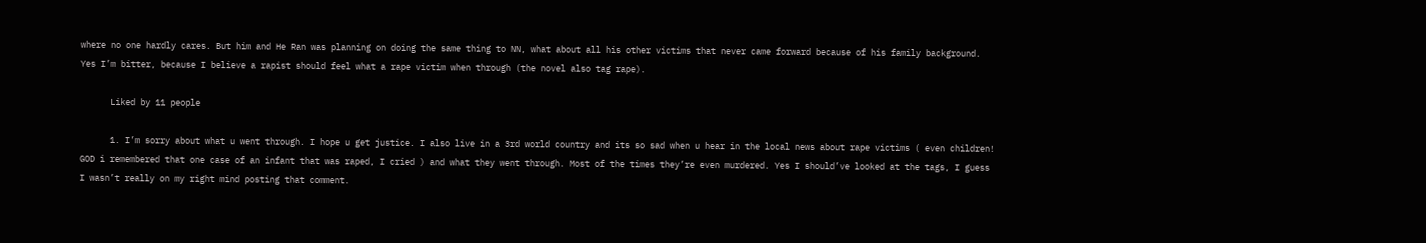where no one hardly cares. But him and He Ran was planning on doing the same thing to NN, what about all his other victims that never came forward because of his family background. Yes I’m bitter, because I believe a rapist should feel what a rape victim when through (the novel also tag rape).

      Liked by 11 people

      1. I’m sorry about what u went through. I hope u get justice. I also live in a 3rd world country and its so sad when u hear in the local news about rape victims ( even children! GOD i remembered that one case of an infant that was raped, I cried ) and what they went through. Most of the times they’re even murdered. Yes I should’ve looked at the tags, I guess I wasn’t really on my right mind posting that comment.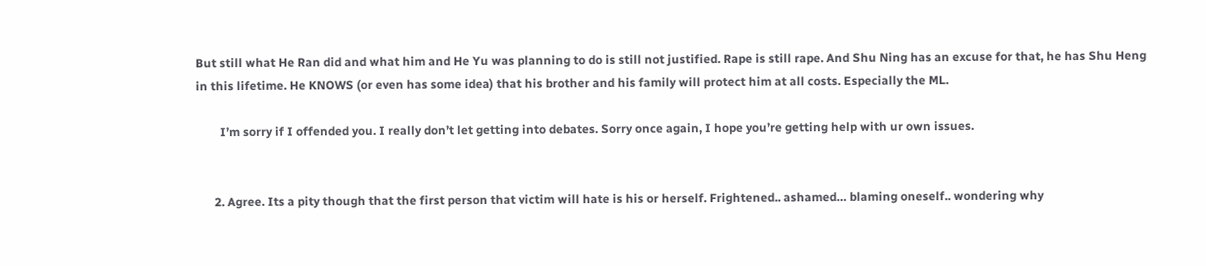But still what He Ran did and what him and He Yu was planning to do is still not justified. Rape is still rape. And Shu Ning has an excuse for that, he has Shu Heng in this lifetime. He KNOWS (or even has some idea) that his brother and his family will protect him at all costs. Especially the ML.

        I’m sorry if I offended you. I really don’t let getting into debates. Sorry once again, I hope you’re getting help with ur own issues.


      2. Agree. Its a pity though that the first person that victim will hate is his or herself. Frightened.. ashamed… blaming oneself.. wondering why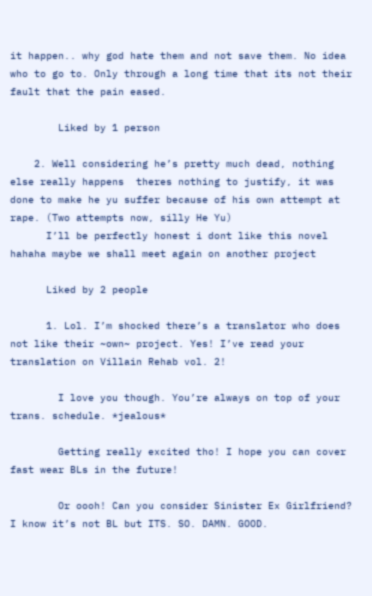it happen.. why god hate them and not save them. No idea who to go to. Only through a long time that its not their fault that the pain eased.

        Liked by 1 person

    2. Well considering he’s pretty much dead, nothing else really happens  theres nothing to justify, it was done to make he yu suffer because of his own attempt at rape. (Two attempts now, silly He Yu)
      I’ll be perfectly honest i dont like this novel hahaha maybe we shall meet again on another project

      Liked by 2 people

      1. Lol. I’m shocked there’s a translator who does not like their ~own~ project. Yes! I’ve read your translation on Villain Rehab vol. 2!

        I love you though. You’re always on top of your trans. schedule. *jealous*

        Getting really excited tho! I hope you can cover fast wear BLs in the future!

        Or oooh! Can you consider Sinister Ex Girlfriend? I know it’s not BL but ITS. SO. DAMN. GOOD.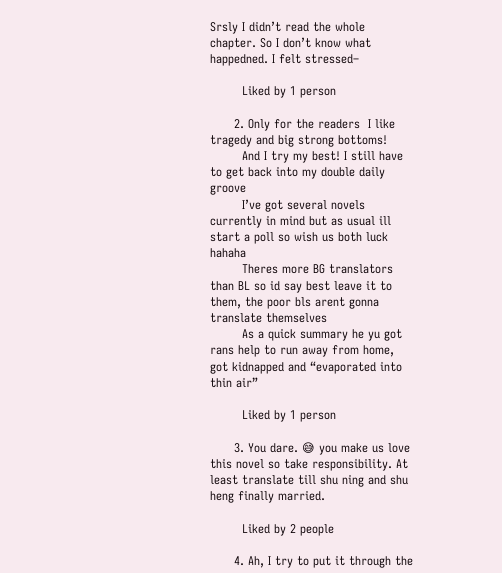Srsly I didn’t read the whole chapter. So I don’t know what happedned. I felt stressed–

        Liked by 1 person

      2. Only for the readers  I like tragedy and big strong bottoms!
        And I try my best! I still have to get back into my double daily groove
        I’ve got several novels currently in mind but as usual ill start a poll so wish us both luck hahaha
        Theres more BG translators than BL so id say best leave it to them, the poor bls arent gonna translate themselves
        As a quick summary he yu got rans help to run away from home, got kidnapped and “evaporated into thin air”

        Liked by 1 person

      3. You dare. 😅 you make us love this novel so take responsibility. At least translate till shu ning and shu heng finally married.

        Liked by 2 people

      4. Ah, I try to put it through the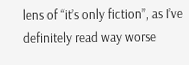lens of “it’s only fiction”, as I’ve definitely read way worse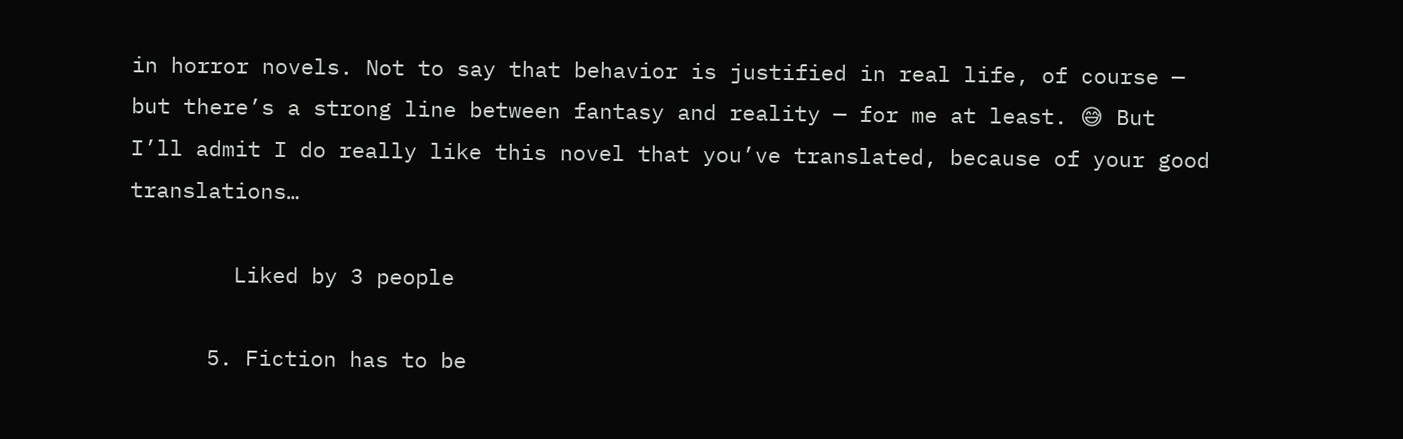in horror novels. Not to say that behavior is justified in real life, of course — but there’s a strong line between fantasy and reality — for me at least. 😅 But I’ll admit I do really like this novel that you’ve translated, because of your good translations…

        Liked by 3 people

      5. Fiction has to be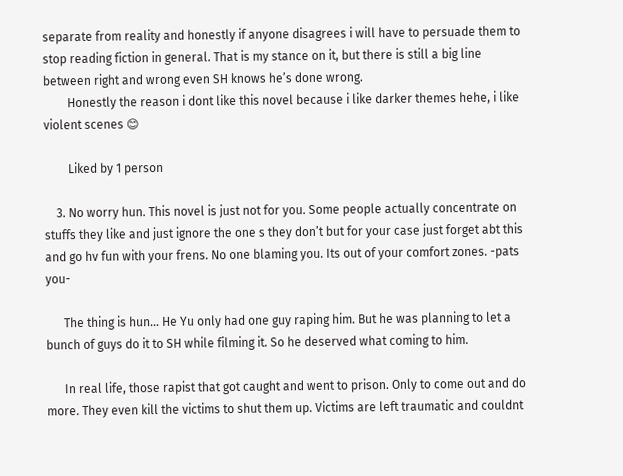separate from reality and honestly if anyone disagrees i will have to persuade them to stop reading fiction in general. That is my stance on it, but there is still a big line between right and wrong even SH knows he’s done wrong.
        Honestly the reason i dont like this novel because i like darker themes hehe, i like violent scenes 😊

        Liked by 1 person

    3. No worry hun. This novel is just not for you. Some people actually concentrate on stuffs they like and just ignore the one s they don’t but for your case just forget abt this and go hv fun with your frens. No one blaming you. Its out of your comfort zones. -pats you-

      The thing is hun… He Yu only had one guy raping him. But he was planning to let a bunch of guys do it to SH while filming it. So he deserved what coming to him.

      In real life, those rapist that got caught and went to prison. Only to come out and do more. They even kill the victims to shut them up. Victims are left traumatic and couldnt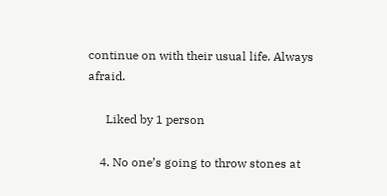continue on with their usual life. Always afraid.

      Liked by 1 person

    4. No one’s going to throw stones at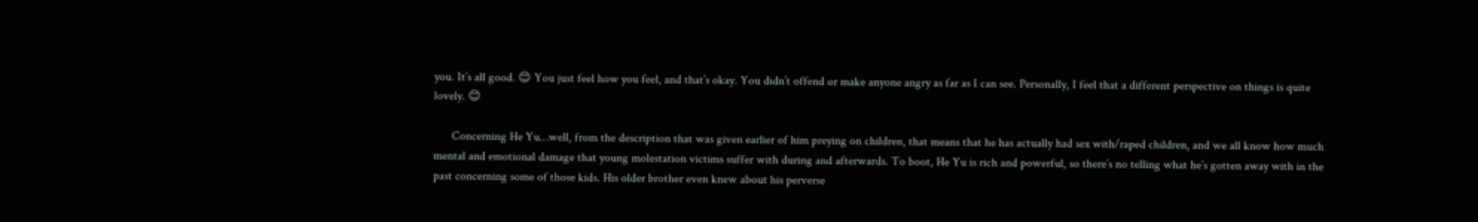you. It’s all good. 😊 You just feel how you feel, and that’s okay. You didn’t offend or make anyone angry as far as I can see. Personally, I feel that a different perspective on things is quite lovely. 😊

      Concerning He Yu…well, from the description that was given earlier of him preying on children, that means that he has actually had sex with/raped children, and we all know how much mental and emotional damage that young molestation victims suffer with during and afterwards. To boot, He Yu is rich and powerful, so there’s no telling what he’s gotten away with in the past concerning some of those kids. His older brother even knew about his perverse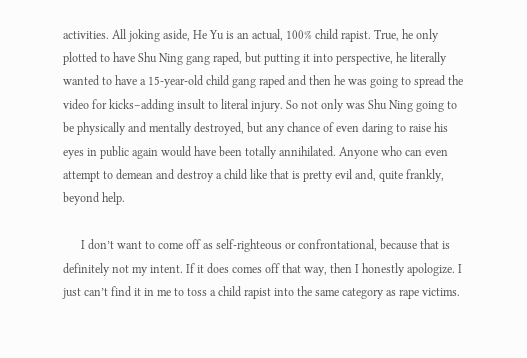activities. All joking aside, He Yu is an actual, 100% child rapist. True, he only plotted to have Shu Ning gang raped, but putting it into perspective, he literally wanted to have a 15-year-old child gang raped and then he was going to spread the video for kicks–adding insult to literal injury. So not only was Shu Ning going to be physically and mentally destroyed, but any chance of even daring to raise his eyes in public again would have been totally annihilated. Anyone who can even attempt to demean and destroy a child like that is pretty evil and, quite frankly, beyond help.

      I don’t want to come off as self-righteous or confrontational, because that is definitely not my intent. If it does comes off that way, then I honestly apologize. I just can’t find it in me to toss a child rapist into the same category as rape victims.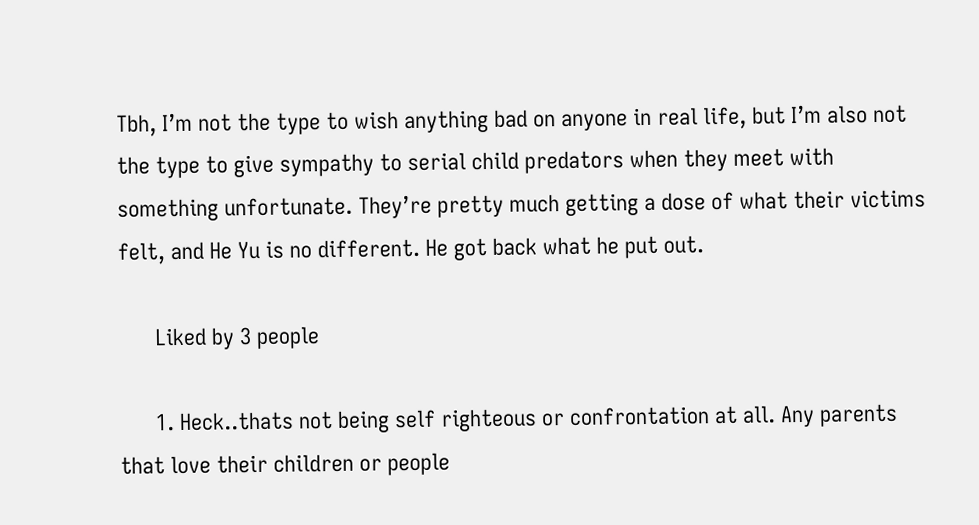Tbh, I’m not the type to wish anything bad on anyone in real life, but I’m also not the type to give sympathy to serial child predators when they meet with something unfortunate. They’re pretty much getting a dose of what their victims felt, and He Yu is no different. He got back what he put out.

      Liked by 3 people

      1. Heck..thats not being self righteous or confrontation at all. Any parents that love their children or people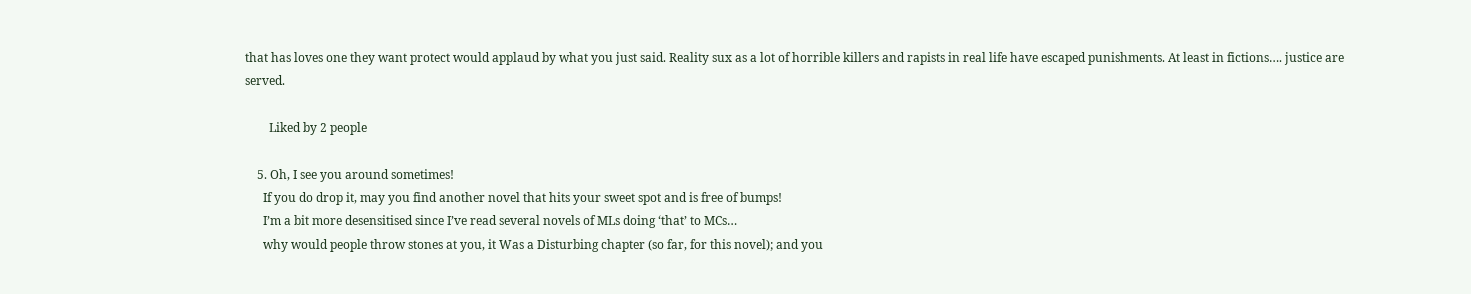that has loves one they want protect would applaud by what you just said. Reality sux as a lot of horrible killers and rapists in real life have escaped punishments. At least in fictions…. justice are served.

        Liked by 2 people

    5. Oh, I see you around sometimes!
      If you do drop it, may you find another novel that hits your sweet spot and is free of bumps!
      I’m a bit more desensitised since I’ve read several novels of MLs doing ‘that’ to MCs…
      why would people throw stones at you, it Was a Disturbing chapter (so far, for this novel); and you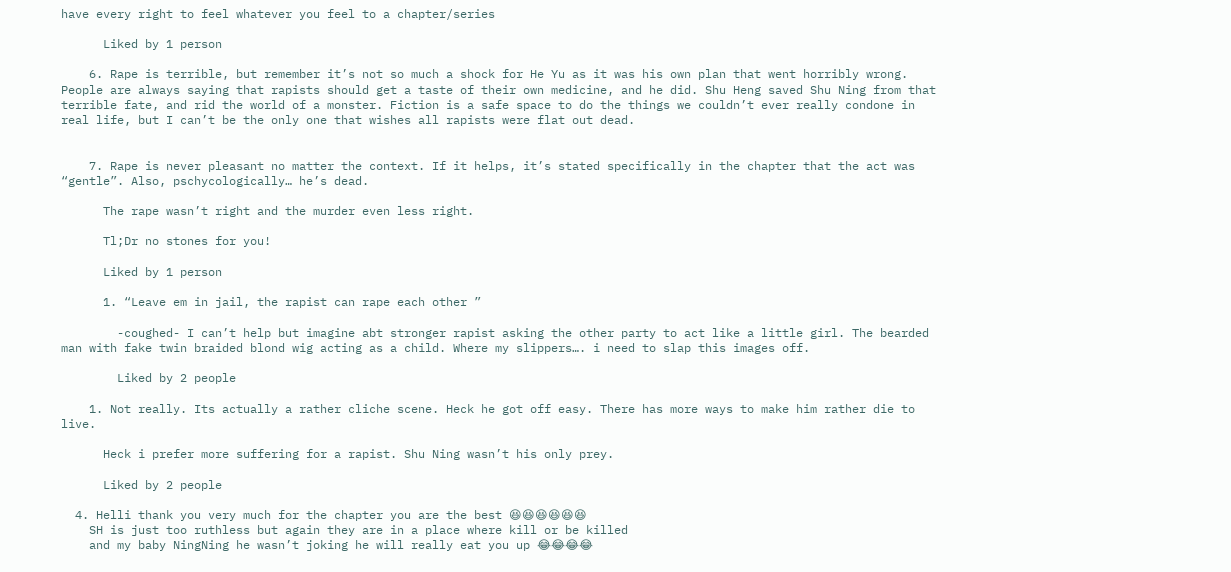have every right to feel whatever you feel to a chapter/series

      Liked by 1 person

    6. Rape is terrible, but remember it’s not so much a shock for He Yu as it was his own plan that went horribly wrong. People are always saying that rapists should get a taste of their own medicine, and he did. Shu Heng saved Shu Ning from that terrible fate, and rid the world of a monster. Fiction is a safe space to do the things we couldn’t ever really condone in real life, but I can’t be the only one that wishes all rapists were flat out dead.


    7. Rape is never pleasant no matter the context. If it helps, it’s stated specifically in the chapter that the act was “gentle”. Also, pschycologically… he’s dead.

      The rape wasn’t right and the murder even less right.

      Tl;Dr no stones for you!

      Liked by 1 person

      1. “Leave em in jail, the rapist can rape each other ”

        -coughed- I can’t help but imagine abt stronger rapist asking the other party to act like a little girl. The bearded man with fake twin braided blond wig acting as a child. Where my slippers…. i need to slap this images off.

        Liked by 2 people

    1. Not really. Its actually a rather cliche scene. Heck he got off easy. There has more ways to make him rather die to live.

      Heck i prefer more suffering for a rapist. Shu Ning wasn’t his only prey.

      Liked by 2 people

  4. Helli thank you very much for the chapter you are the best 😆😆😆😆😆😆
    SH is just too ruthless but again they are in a place where kill or be killed
    and my baby NingNing he wasn’t joking he will really eat you up 😂😂😂😂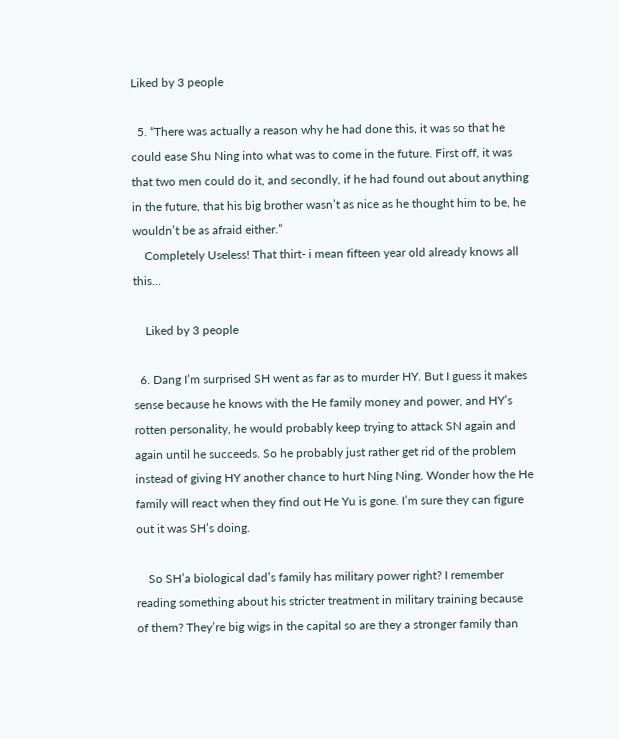Liked by 3 people

  5. “There was actually a reason why he had done this, it was so that he could ease Shu Ning into what was to come in the future. First off, it was that two men could do it, and secondly, if he had found out about anything in the future, that his big brother wasn’t as nice as he thought him to be, he wouldn’t be as afraid either.”
    Completely Useless! That thirt- i mean fifteen year old already knows all this…

    Liked by 3 people

  6. Dang I’m surprised SH went as far as to murder HY. But I guess it makes sense because he knows with the He family money and power, and HY’s rotten personality, he would probably keep trying to attack SN again and again until he succeeds. So he probably just rather get rid of the problem instead of giving HY another chance to hurt Ning Ning. Wonder how the He family will react when they find out He Yu is gone. I’m sure they can figure out it was SH’s doing.

    So SH’a biological dad’s family has military power right? I remember reading something about his stricter treatment in military training because of them? They’re big wigs in the capital so are they a stronger family than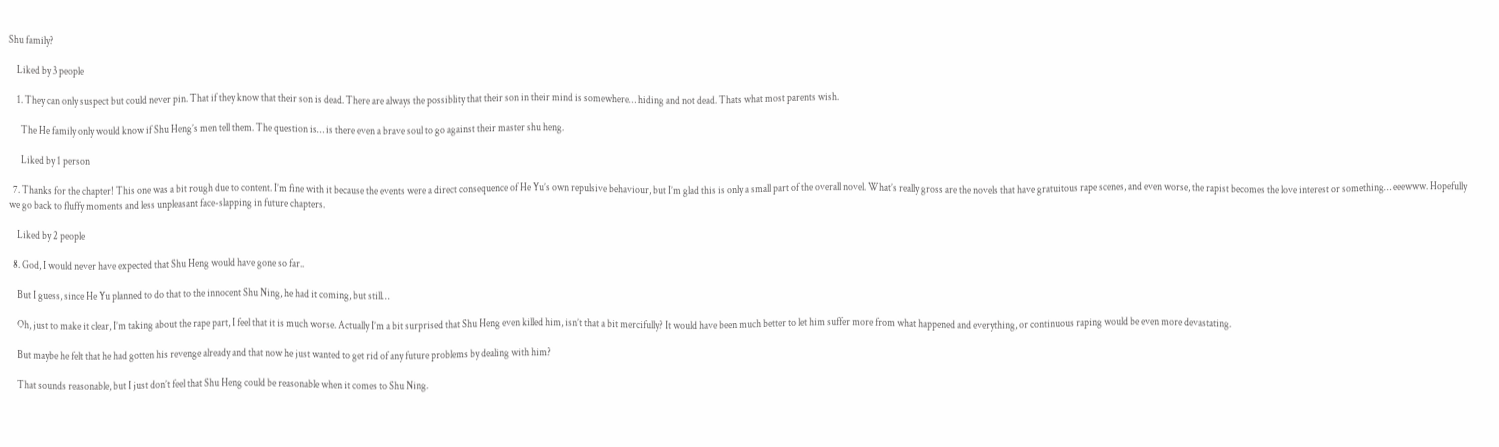Shu family?

    Liked by 3 people

    1. They can only suspect but could never pin. That if they know that their son is dead. There are always the possiblity that their son in their mind is somewhere… hiding and not dead. Thats what most parents wish.

      The He family only would know if Shu Heng’s men tell them. The question is… is there even a brave soul to go against their master shu heng.

      Liked by 1 person

  7. Thanks for the chapter! This one was a bit rough due to content. I’m fine with it because the events were a direct consequence of He Yu’s own repulsive behaviour, but I’m glad this is only a small part of the overall novel. What’s really gross are the novels that have gratuitous rape scenes, and even worse, the rapist becomes the love interest or something… eeewww. Hopefully we go back to fluffy moments and less unpleasant face-slapping in future chapters.

    Liked by 2 people

  8. God, I would never have expected that Shu Heng would have gone so far..

    But I guess, since He Yu planned to do that to the innocent Shu Ning, he had it coming, but still…

    Oh, just to make it clear, I’m taking about the rape part, I feel that it is much worse. Actually I’m a bit surprised that Shu Heng even killed him, isn’t that a bit mercifully? It would have been much better to let him suffer more from what happened and everything, or continuous raping would be even more devastating.

    But maybe he felt that he had gotten his revenge already and that now he just wanted to get rid of any future problems by dealing with him?

    That sounds reasonable, but I just don’t feel that Shu Heng could be reasonable when it comes to Shu Ning.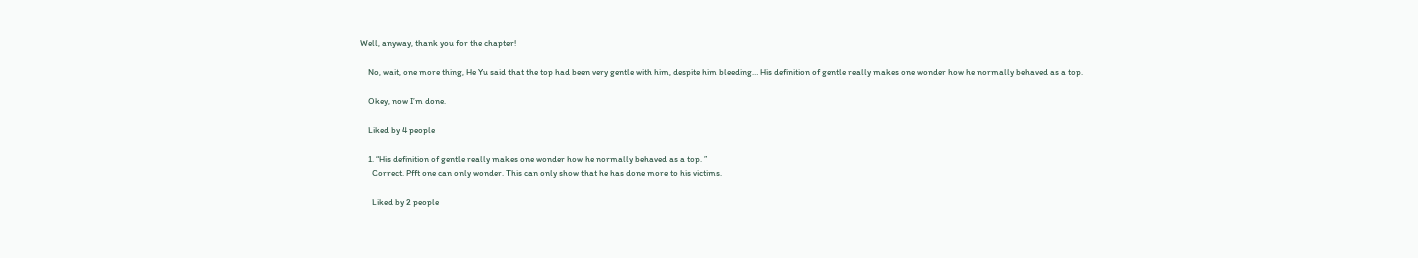Well, anyway, thank you for the chapter!

    No, wait, one more thing, He Yu said that the top had been very gentle with him, despite him bleeding… His definition of gentle really makes one wonder how he normally behaved as a top.

    Okey, now I’m done.

    Liked by 4 people

    1. “His definition of gentle really makes one wonder how he normally behaved as a top. ”
      Correct. Pfft one can only wonder. This can only show that he has done more to his victims.

      Liked by 2 people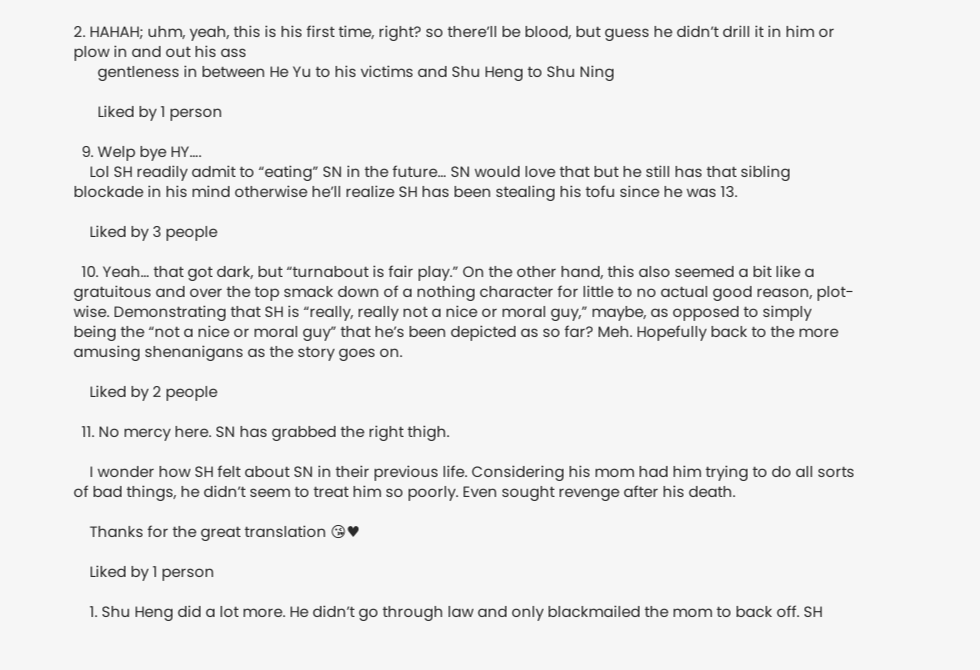2. HAHAH; uhm, yeah, this is his first time, right? so there’ll be blood, but guess he didn’t drill it in him or plow in and out his ass
      gentleness in between He Yu to his victims and Shu Heng to Shu Ning

      Liked by 1 person

  9. Welp bye HY….
    Lol SH readily admit to “eating” SN in the future… SN would love that but he still has that sibling blockade in his mind otherwise he’ll realize SH has been stealing his tofu since he was 13.

    Liked by 3 people

  10. Yeah… that got dark, but “turnabout is fair play.” On the other hand, this also seemed a bit like a gratuitous and over the top smack down of a nothing character for little to no actual good reason, plot-wise. Demonstrating that SH is “really, really not a nice or moral guy,” maybe, as opposed to simply being the “not a nice or moral guy” that he’s been depicted as so far? Meh. Hopefully back to the more amusing shenanigans as the story goes on.

    Liked by 2 people

  11. No mercy here. SN has grabbed the right thigh.

    I wonder how SH felt about SN in their previous life. Considering his mom had him trying to do all sorts of bad things, he didn’t seem to treat him so poorly. Even sought revenge after his death.

    Thanks for the great translation 😘♥

    Liked by 1 person

    1. Shu Heng did a lot more. He didn’t go through law and only blackmailed the mom to back off. SH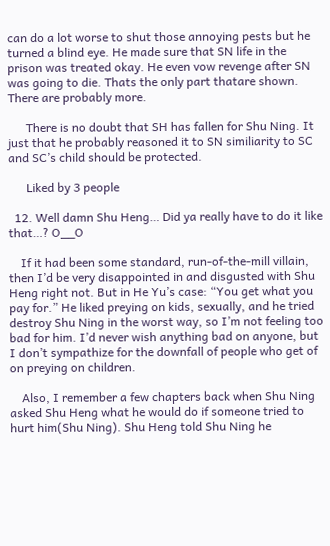can do a lot worse to shut those annoying pests but he turned a blind eye. He made sure that SN life in the prison was treated okay. He even vow revenge after SN was going to die. Thats the only part thatare shown. There are probably more.

      There is no doubt that SH has fallen for Shu Ning. It just that he probably reasoned it to SN similiarity to SC and SC’s child should be protected.

      Liked by 3 people

  12. Well damn Shu Heng… Did ya really have to do it like that…? O__O

    If it had been some standard, run-of-the-mill villain, then I’d be very disappointed in and disgusted with Shu Heng right not. But in He Yu’s case: “You get what you pay for.” He liked preying on kids, sexually, and he tried destroy Shu Ning in the worst way, so I’m not feeling too bad for him. I’d never wish anything bad on anyone, but I don’t sympathize for the downfall of people who get of on preying on children.

    Also, I remember a few chapters back when Shu Ning asked Shu Heng what he would do if someone tried to hurt him(Shu Ning). Shu Heng told Shu Ning he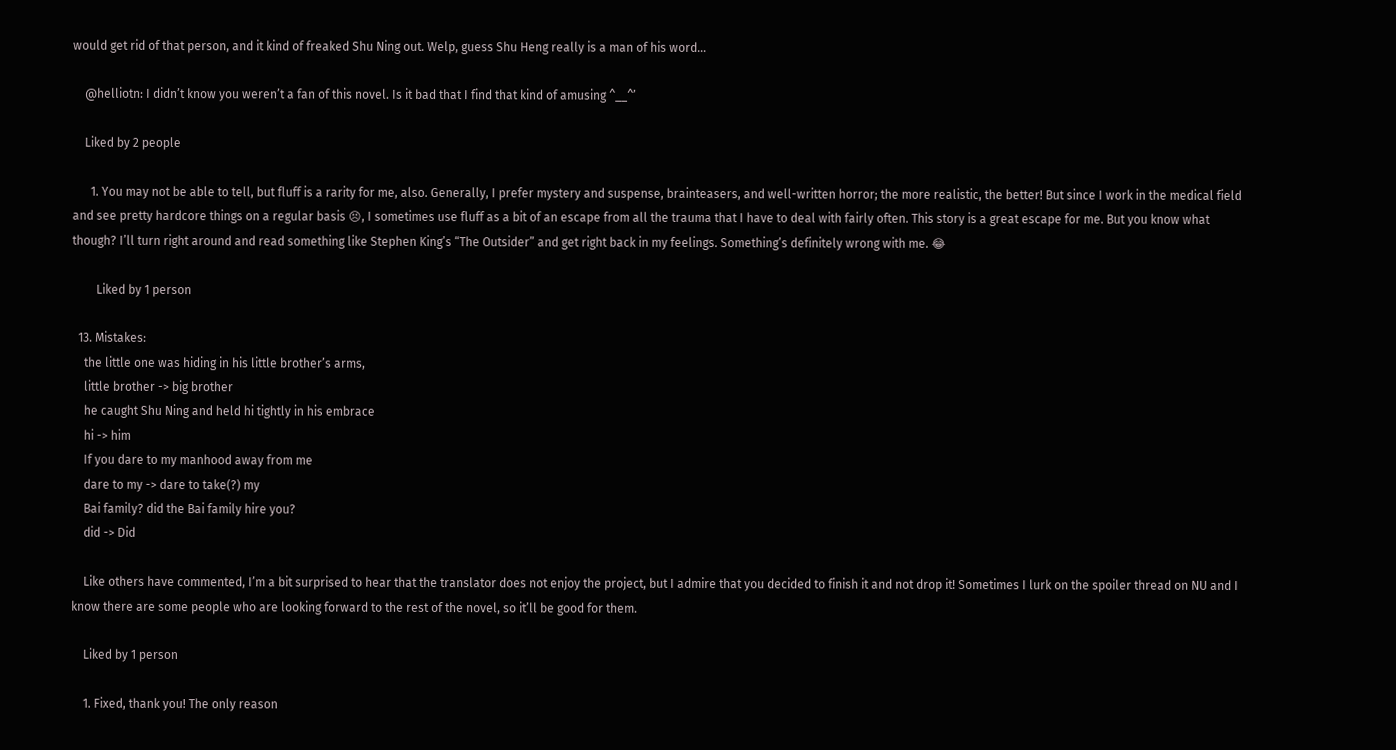would get rid of that person, and it kind of freaked Shu Ning out. Welp, guess Shu Heng really is a man of his word…

    @helliotn: I didn’t know you weren’t a fan of this novel. Is it bad that I find that kind of amusing ^__^’

    Liked by 2 people

      1. You may not be able to tell, but fluff is a rarity for me, also. Generally, I prefer mystery and suspense, brainteasers, and well-written horror; the more realistic, the better! But since I work in the medical field and see pretty hardcore things on a regular basis 😣, I sometimes use fluff as a bit of an escape from all the trauma that I have to deal with fairly often. This story is a great escape for me. But you know what though? I’ll turn right around and read something like Stephen King’s “The Outsider” and get right back in my feelings. Something’s definitely wrong with me. 😂

        Liked by 1 person

  13. Mistakes:
    the little one was hiding in his little brother’s arms,
    little brother -> big brother
    he caught Shu Ning and held hi tightly in his embrace
    hi -> him
    If you dare to my manhood away from me
    dare to my -> dare to take(?) my
    Bai family? did the Bai family hire you?
    did -> Did

    Like others have commented, I’m a bit surprised to hear that the translator does not enjoy the project, but I admire that you decided to finish it and not drop it! Sometimes I lurk on the spoiler thread on NU and I know there are some people who are looking forward to the rest of the novel, so it’ll be good for them.

    Liked by 1 person

    1. Fixed, thank you! The only reason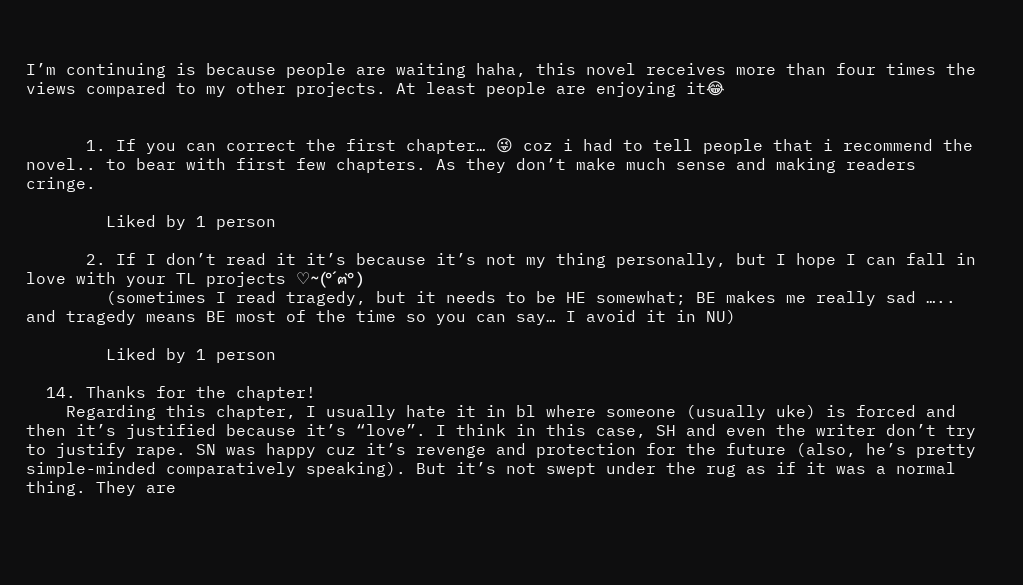I’m continuing is because people are waiting haha, this novel receives more than four times the views compared to my other projects. At least people are enjoying it😂


      1. If you can correct the first chapter… 😜 coz i had to tell people that i recommend the novel.. to bear with first few chapters. As they don’t make much sense and making readers cringe.

        Liked by 1 person

      2. If I don’t read it it’s because it’s not my thing personally, but I hope I can fall in love with your TL projects ♡~(ᐤˊฅˋᐤ )
        (sometimes I read tragedy, but it needs to be HE somewhat; BE makes me really sad ….. and tragedy means BE most of the time so you can say… I avoid it in NU)

        Liked by 1 person

  14. Thanks for the chapter!
    Regarding this chapter, I usually hate it in bl where someone (usually uke) is forced and then it’s justified because it’s “love”. I think in this case, SH and even the writer don’t try to justify rape. SN was happy cuz it’s revenge and protection for the future (also, he’s pretty simple-minded comparatively speaking). But it’s not swept under the rug as if it was a normal thing. They are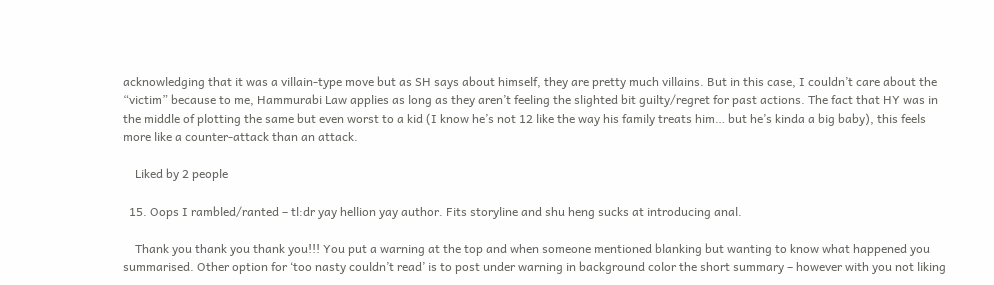acknowledging that it was a villain-type move but as SH says about himself, they are pretty much villains. But in this case, I couldn’t care about the “victim” because to me, Hammurabi Law applies as long as they aren’t feeling the slighted bit guilty/regret for past actions. The fact that HY was in the middle of plotting the same but even worst to a kid (I know he’s not 12 like the way his family treats him… but he’s kinda a big baby), this feels more like a counter-attack than an attack.

    Liked by 2 people

  15. Oops I rambled/ranted – tl:dr yay hellion yay author. Fits storyline and shu heng sucks at introducing anal.

    Thank you thank you thank you!!! You put a warning at the top and when someone mentioned blanking but wanting to know what happened you summarised. Other option for ‘too nasty couldn’t read’ is to post under warning in background color the short summary – however with you not liking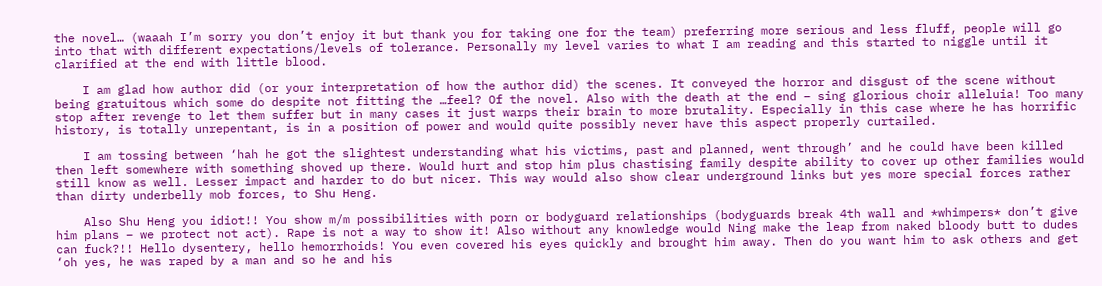the novel… (waaah I’m sorry you don’t enjoy it but thank you for taking one for the team) preferring more serious and less fluff, people will go into that with different expectations/levels of tolerance. Personally my level varies to what I am reading and this started to niggle until it clarified at the end with little blood.

    I am glad how author did (or your interpretation of how the author did) the scenes. It conveyed the horror and disgust of the scene without being gratuitous which some do despite not fitting the …feel? Of the novel. Also with the death at the end – sing glorious choir alleluia! Too many stop after revenge to let them suffer but in many cases it just warps their brain to more brutality. Especially in this case where he has horrific history, is totally unrepentant, is in a position of power and would quite possibly never have this aspect properly curtailed.

    I am tossing between ‘hah he got the slightest understanding what his victims, past and planned, went through’ and he could have been killed then left somewhere with something shoved up there. Would hurt and stop him plus chastising family despite ability to cover up other families would still know as well. Lesser impact and harder to do but nicer. This way would also show clear underground links but yes more special forces rather than dirty underbelly mob forces, to Shu Heng.

    Also Shu Heng you idiot!! You show m/m possibilities with porn or bodyguard relationships (bodyguards break 4th wall and *whimpers* don’t give him plans – we protect not act). Rape is not a way to show it! Also without any knowledge would Ning make the leap from naked bloody butt to dudes can fuck?!! Hello dysentery, hello hemorrhoids! You even covered his eyes quickly and brought him away. Then do you want him to ask others and get ‘oh yes, he was raped by a man and so he and his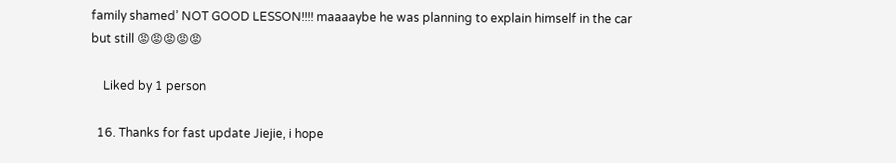family shamed’ NOT GOOD LESSON!!!! maaaaybe he was planning to explain himself in the car but still 😡😡😡😡😡

    Liked by 1 person

  16. Thanks for fast update Jiejie, i hope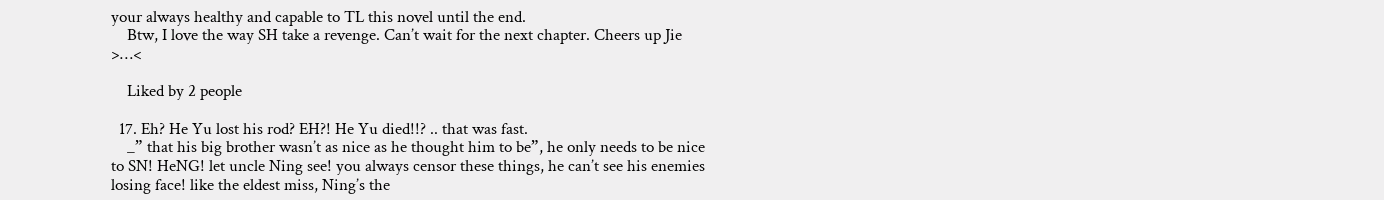your always healthy and capable to TL this novel until the end.
    Btw, I love the way SH take a revenge. Can’t wait for the next chapter. Cheers up Jie >…<

    Liked by 2 people

  17. Eh? He Yu lost his rod? EH?! He Yu died!!? .. that was fast.
    _” that his big brother wasn’t as nice as he thought him to be”, he only needs to be nice to SN! HeNG! let uncle Ning see! you always censor these things, he can’t see his enemies losing face! like the eldest miss, Ning’s the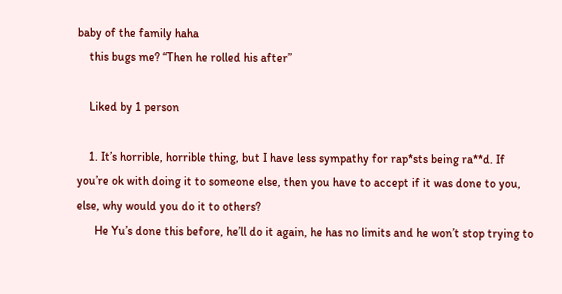baby of the family haha
    this bugs me? “Then he rolled his after”

    Liked by 1 person

    1. It’s horrible, horrible thing, but I have less sympathy for rap*sts being ra**d. If you’re ok with doing it to someone else, then you have to accept if it was done to you, else, why would you do it to others?
      He Yu’s done this before, he’ll do it again, he has no limits and he won’t stop trying to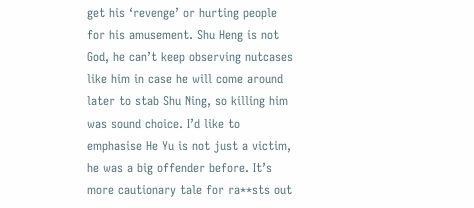get his ‘revenge’ or hurting people for his amusement. Shu Heng is not God, he can’t keep observing nutcases like him in case he will come around later to stab Shu Ning, so killing him was sound choice. I’d like to emphasise He Yu is not just a victim, he was a big offender before. It’s more cautionary tale for ra**sts out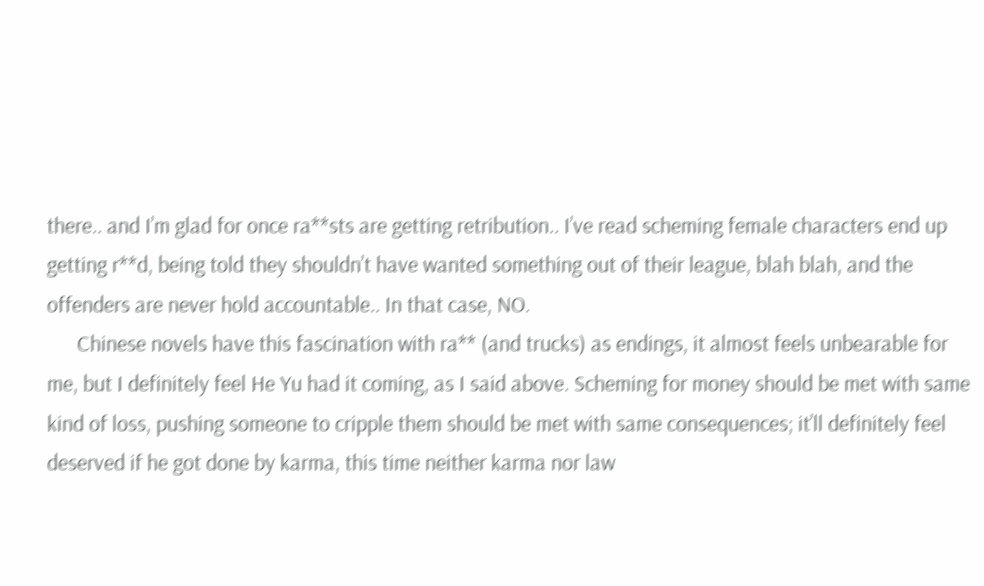there.. and I’m glad for once ra**sts are getting retribution.. I’ve read scheming female characters end up getting r**d, being told they shouldn’t have wanted something out of their league, blah blah, and the offenders are never hold accountable.. In that case, NO.
      Chinese novels have this fascination with ra** (and trucks) as endings, it almost feels unbearable for me, but I definitely feel He Yu had it coming, as I said above. Scheming for money should be met with same kind of loss, pushing someone to cripple them should be met with same consequences; it’ll definitely feel deserved if he got done by karma, this time neither karma nor law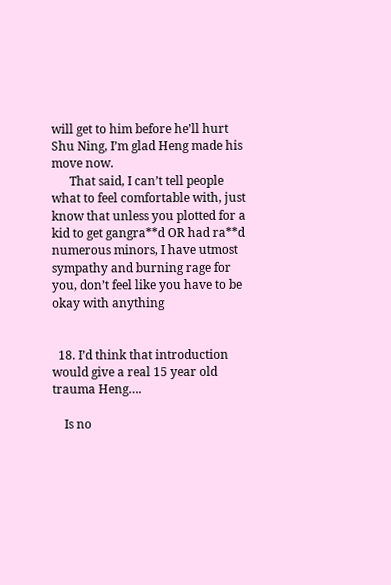will get to him before he’ll hurt Shu Ning, I’m glad Heng made his move now.
      That said, I can’t tell people what to feel comfortable with, just know that unless you plotted for a kid to get gangra**d OR had ra**d numerous minors, I have utmost sympathy and burning rage for you, don’t feel like you have to be okay with anything


  18. I’d think that introduction would give a real 15 year old trauma Heng….

    Is no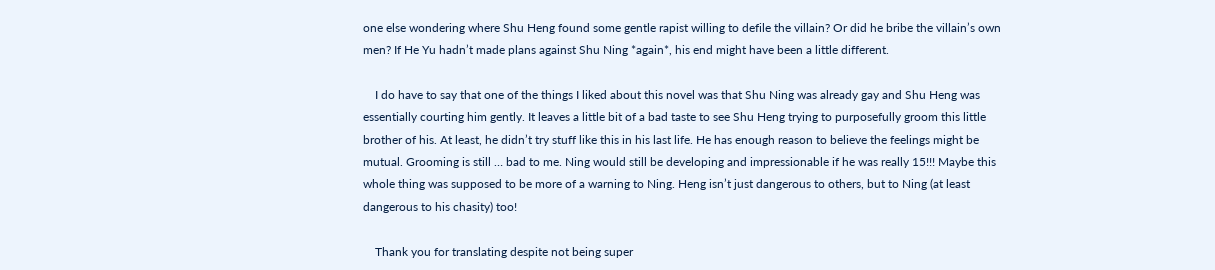one else wondering where Shu Heng found some gentle rapist willing to defile the villain? Or did he bribe the villain’s own men? If He Yu hadn’t made plans against Shu Ning *again*, his end might have been a little different.

    I do have to say that one of the things I liked about this novel was that Shu Ning was already gay and Shu Heng was essentially courting him gently. It leaves a little bit of a bad taste to see Shu Heng trying to purposefully groom this little brother of his. At least, he didn’t try stuff like this in his last life. He has enough reason to believe the feelings might be mutual. Grooming is still … bad to me. Ning would still be developing and impressionable if he was really 15!!! Maybe this whole thing was supposed to be more of a warning to Ning. Heng isn’t just dangerous to others, but to Ning (at least dangerous to his chasity) too!

    Thank you for translating despite not being super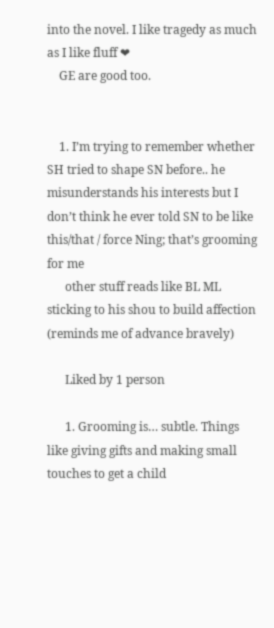into the novel. I like tragedy as much as I like fluff ❤
    GE are good too.


    1. I’m trying to remember whether SH tried to shape SN before.. he misunderstands his interests but I don’t think he ever told SN to be like this/that / force Ning; that’s grooming for me
      other stuff reads like BL ML sticking to his shou to build affection (reminds me of advance bravely)

      Liked by 1 person

      1. Grooming is… subtle. Things like giving gifts and making small touches to get a child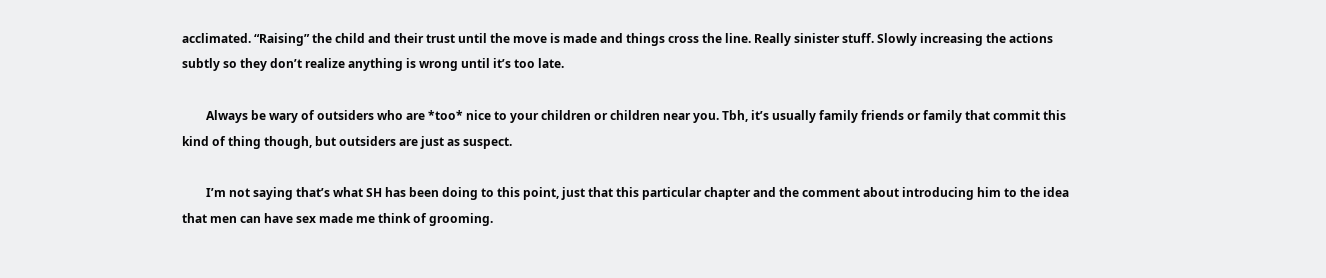acclimated. “Raising” the child and their trust until the move is made and things cross the line. Really sinister stuff. Slowly increasing the actions subtly so they don’t realize anything is wrong until it’s too late.

        Always be wary of outsiders who are *too* nice to your children or children near you. Tbh, it’s usually family friends or family that commit this kind of thing though, but outsiders are just as suspect.

        I’m not saying that’s what SH has been doing to this point, just that this particular chapter and the comment about introducing him to the idea that men can have sex made me think of grooming.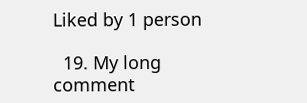Liked by 1 person

  19. My long comment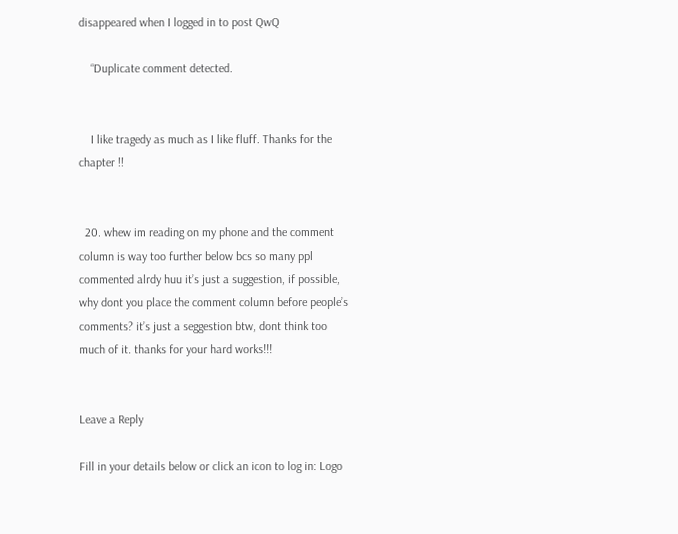disappeared when I logged in to post QwQ

    “Duplicate comment detected.


    I like tragedy as much as I like fluff. Thanks for the chapter !!


  20. whew im reading on my phone and the comment column is way too further below bcs so many ppl commented alrdy huu it’s just a suggestion, if possible, why dont you place the comment column before people’s comments? it’s just a seggestion btw, dont think too much of it. thanks for your hard works!!!


Leave a Reply

Fill in your details below or click an icon to log in: Logo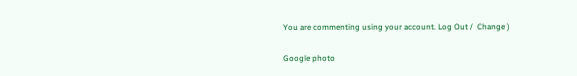You are commenting using your account. Log Out /  Change )

Google photo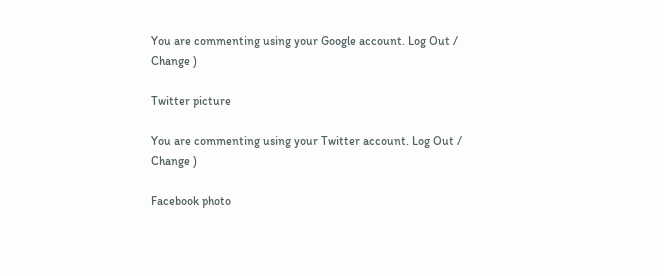You are commenting using your Google account. Log Out /  Change )

Twitter picture

You are commenting using your Twitter account. Log Out /  Change )

Facebook photo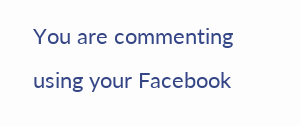You are commenting using your Facebook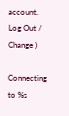account. Log Out /  Change )

Connecting to %s